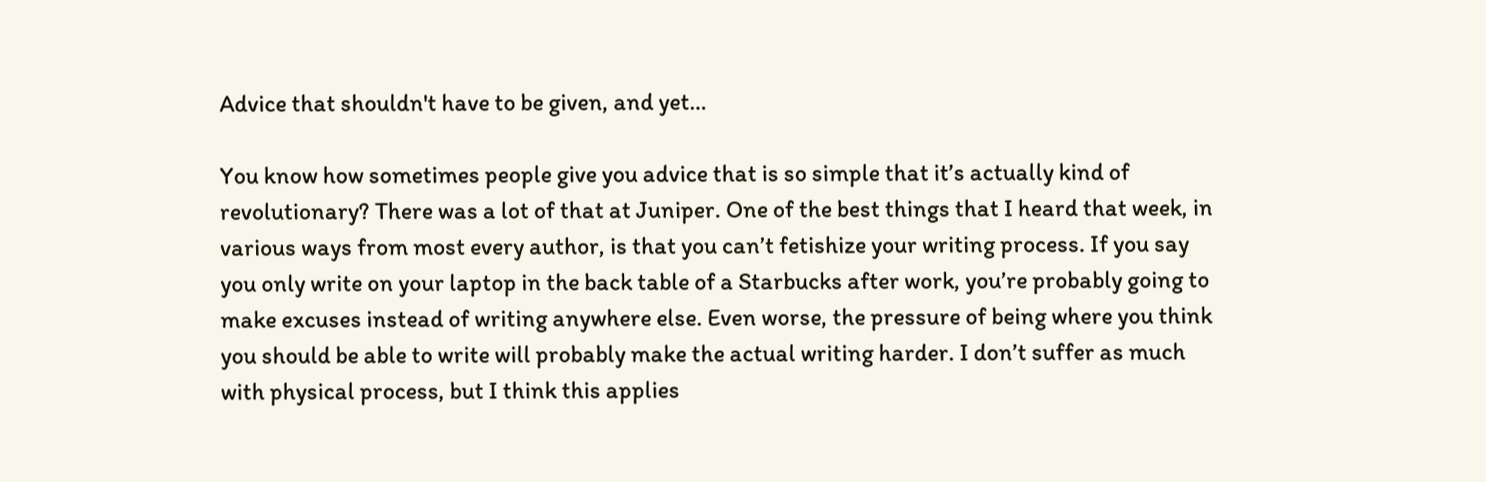Advice that shouldn't have to be given, and yet…

You know how sometimes people give you advice that is so simple that it’s actually kind of revolutionary? There was a lot of that at Juniper. One of the best things that I heard that week, in various ways from most every author, is that you can’t fetishize your writing process. If you say you only write on your laptop in the back table of a Starbucks after work, you’re probably going to make excuses instead of writing anywhere else. Even worse, the pressure of being where you think you should be able to write will probably make the actual writing harder. I don’t suffer as much with physical process, but I think this applies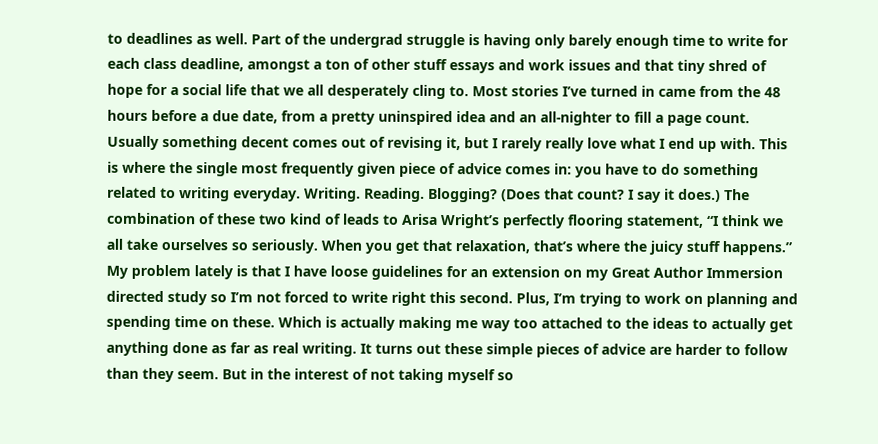to deadlines as well. Part of the undergrad struggle is having only barely enough time to write for each class deadline, amongst a ton of other stuff essays and work issues and that tiny shred of hope for a social life that we all desperately cling to. Most stories I’ve turned in came from the 48 hours before a due date, from a pretty uninspired idea and an all-nighter to fill a page count. Usually something decent comes out of revising it, but I rarely really love what I end up with. This is where the single most frequently given piece of advice comes in: you have to do something related to writing everyday. Writing. Reading. Blogging? (Does that count? I say it does.) The combination of these two kind of leads to Arisa Wright’s perfectly flooring statement, “I think we all take ourselves so seriously. When you get that relaxation, that’s where the juicy stuff happens.” My problem lately is that I have loose guidelines for an extension on my Great Author Immersion directed study so I’m not forced to write right this second. Plus, I’m trying to work on planning and spending time on these. Which is actually making me way too attached to the ideas to actually get anything done as far as real writing. It turns out these simple pieces of advice are harder to follow than they seem. But in the interest of not taking myself so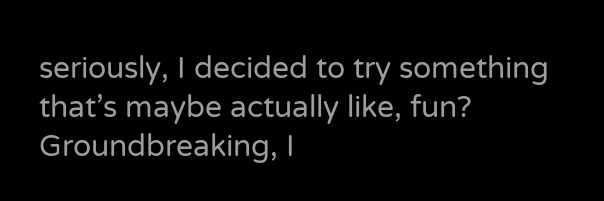seriously, I decided to try something that’s maybe actually like, fun? Groundbreaking, I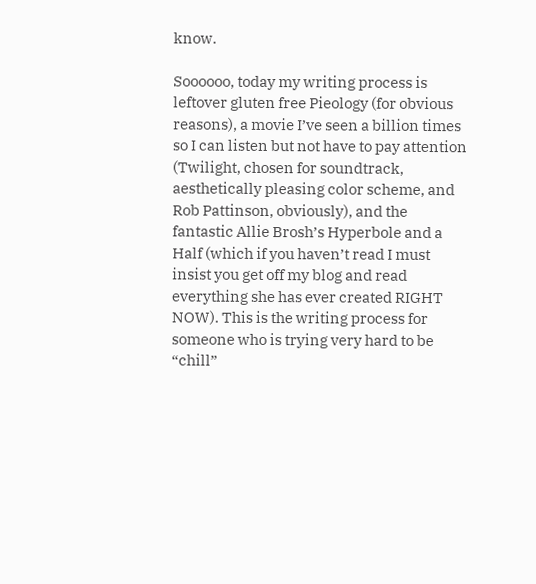know.

Soooooo, today my writing process is leftover gluten free Pieology (for obvious reasons), a movie I’ve seen a billion times so I can listen but not have to pay attention (Twilight, chosen for soundtrack, aesthetically pleasing color scheme, and Rob Pattinson, obviously), and the fantastic Allie Brosh’s Hyperbole and a Half (which if you haven’t read I must insist you get off my blog and read everything she has ever created RIGHT NOW). This is the writing process for someone who is trying very hard to be “chill”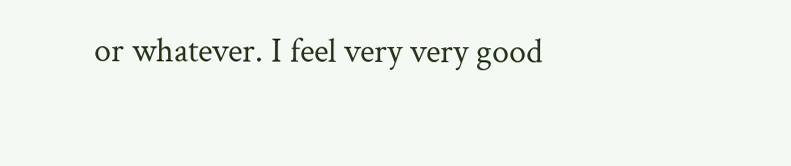or whatever. I feel very very good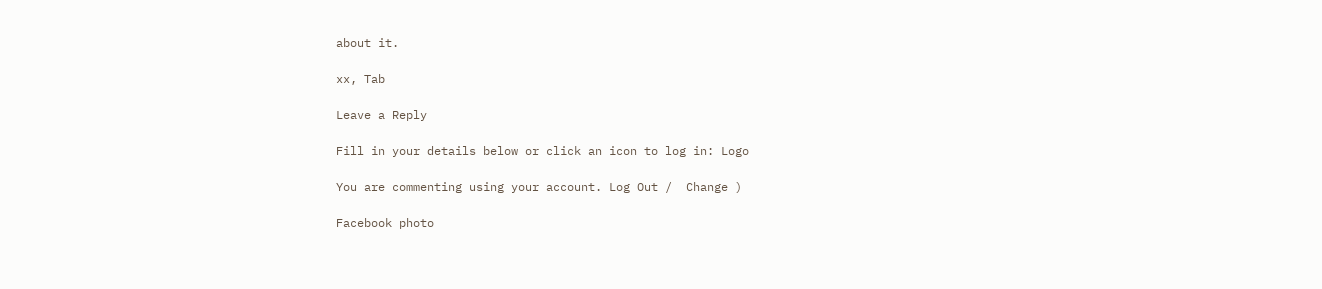about it.

xx, Tab

Leave a Reply

Fill in your details below or click an icon to log in: Logo

You are commenting using your account. Log Out /  Change )

Facebook photo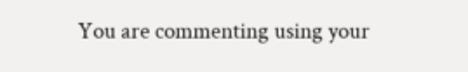You are commenting using your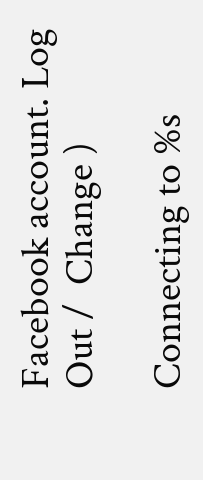Facebook account. Log Out /  Change )

Connecting to %s